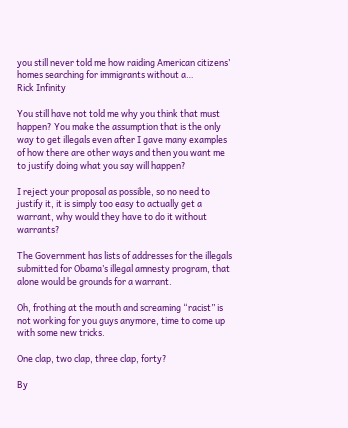you still never told me how raiding American citizens’ homes searching for immigrants without a…
Rick Infinity

You still have not told me why you think that must happen? You make the assumption that is the only way to get illegals even after I gave many examples of how there are other ways and then you want me to justify doing what you say will happen?

I reject your proposal as possible, so no need to justify it, it is simply too easy to actually get a warrant, why would they have to do it without warrants?

The Government has lists of addresses for the illegals submitted for Obama’s illegal amnesty program, that alone would be grounds for a warrant.

Oh, frothing at the mouth and screaming “racist” is not working for you guys anymore, time to come up with some new tricks.

One clap, two clap, three clap, forty?

By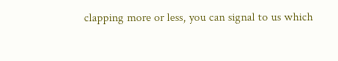clapping more or less, you can signal to us which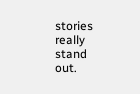stories really stand out.